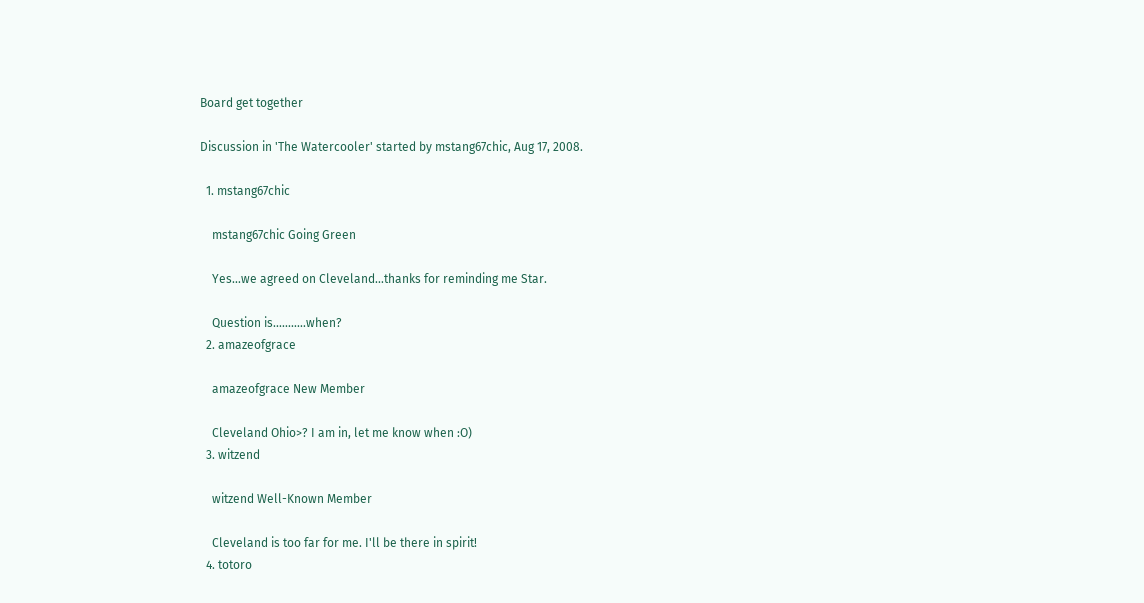Board get together

Discussion in 'The Watercooler' started by mstang67chic, Aug 17, 2008.

  1. mstang67chic

    mstang67chic Going Green

    Yes...we agreed on Cleveland...thanks for reminding me Star.

    Question is...........when?
  2. amazeofgrace

    amazeofgrace New Member

    Cleveland Ohio>? I am in, let me know when :O)
  3. witzend

    witzend Well-Known Member

    Cleveland is too far for me. I'll be there in spirit!
  4. totoro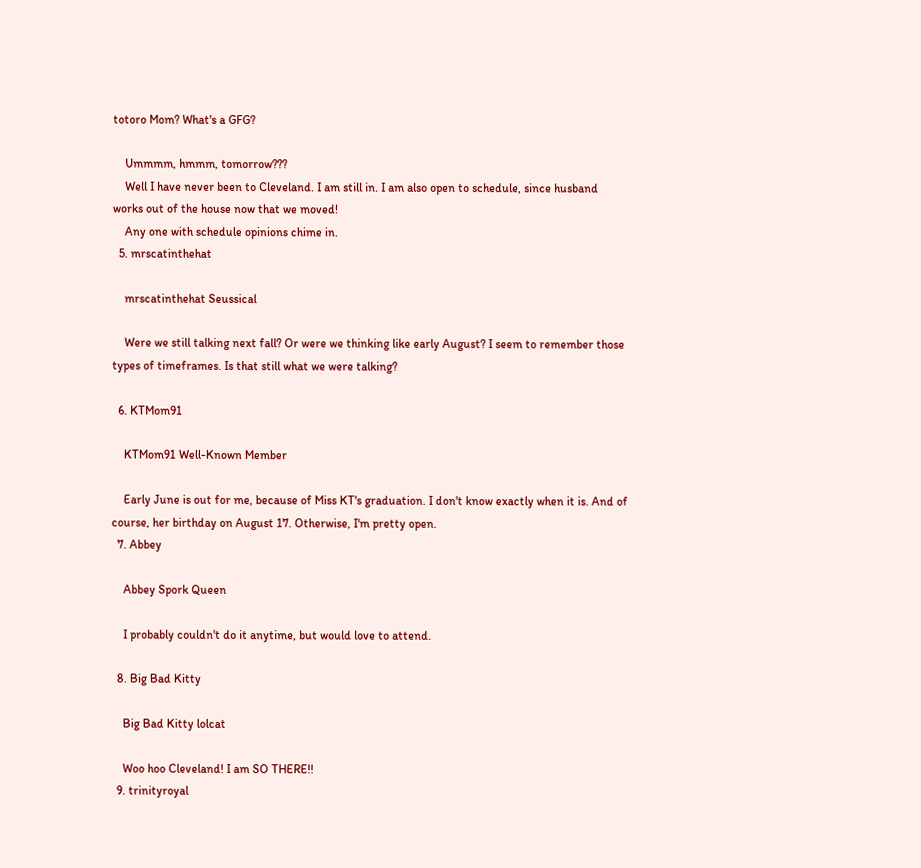totoro Mom? What's a GFG?

    Ummmm, hmmm, tomorrow???
    Well I have never been to Cleveland. I am still in. I am also open to schedule, since husband works out of the house now that we moved!
    Any one with schedule opinions chime in.
  5. mrscatinthehat

    mrscatinthehat Seussical

    Were we still talking next fall? Or were we thinking like early August? I seem to remember those types of timeframes. Is that still what we were talking?

  6. KTMom91

    KTMom91 Well-Known Member

    Early June is out for me, because of Miss KT's graduation. I don't know exactly when it is. And of course, her birthday on August 17. Otherwise, I'm pretty open.
  7. Abbey

    Abbey Spork Queen

    I probably couldn't do it anytime, but would love to attend.

  8. Big Bad Kitty

    Big Bad Kitty lolcat

    Woo hoo Cleveland! I am SO THERE!!
  9. trinityroyal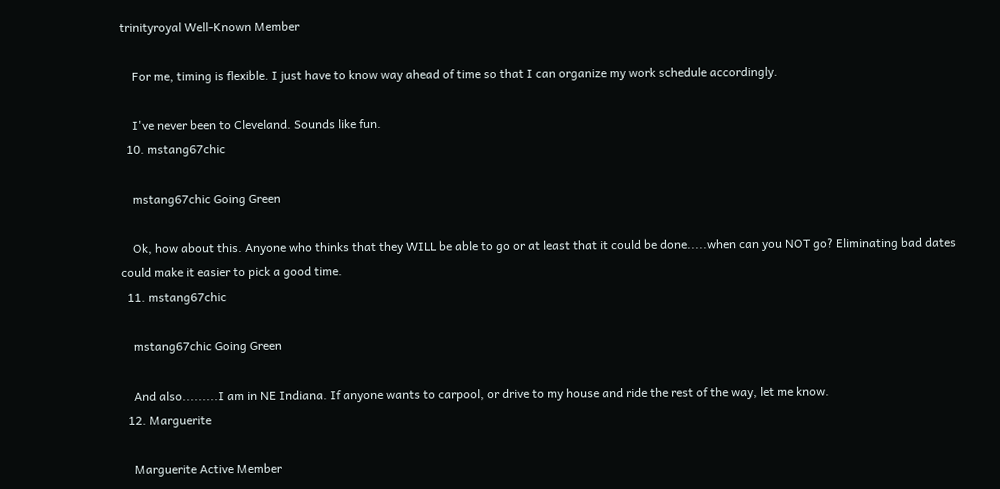trinityroyal Well-Known Member

    For me, timing is flexible. I just have to know way ahead of time so that I can organize my work schedule accordingly.

    I've never been to Cleveland. Sounds like fun.
  10. mstang67chic

    mstang67chic Going Green

    Ok, how about this. Anyone who thinks that they WILL be able to go or at least that it could be done.....when can you NOT go? Eliminating bad dates could make it easier to pick a good time.
  11. mstang67chic

    mstang67chic Going Green

    And also.........I am in NE Indiana. If anyone wants to carpool, or drive to my house and ride the rest of the way, let me know.
  12. Marguerite

    Marguerite Active Member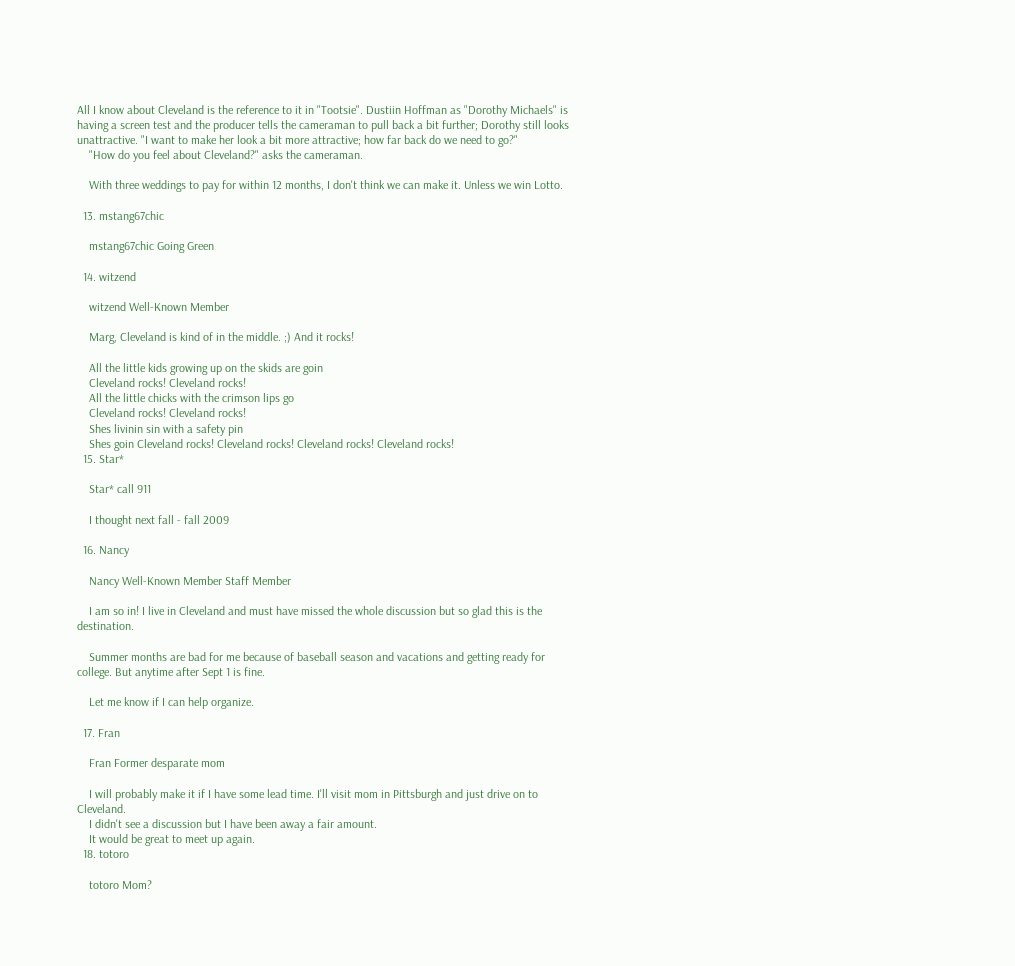All I know about Cleveland is the reference to it in "Tootsie". Dustiin Hoffman as "Dorothy Michaels" is having a screen test and the producer tells the cameraman to pull back a bit further; Dorothy still looks unattractive. "I want to make her look a bit more attractive; how far back do we need to go?"
    "How do you feel about Cleveland?" asks the cameraman.

    With three weddings to pay for within 12 months, I don't think we can make it. Unless we win Lotto.

  13. mstang67chic

    mstang67chic Going Green

  14. witzend

    witzend Well-Known Member

    Marg, Cleveland is kind of in the middle. ;) And it rocks!

    All the little kids growing up on the skids are goin
    Cleveland rocks! Cleveland rocks!
    All the little chicks with the crimson lips go
    Cleveland rocks! Cleveland rocks!
    Shes livinin sin with a safety pin
    Shes goin Cleveland rocks! Cleveland rocks! Cleveland rocks! Cleveland rocks!
  15. Star*

    Star* call 911

    I thought next fall - fall 2009

  16. Nancy

    Nancy Well-Known Member Staff Member

    I am so in! I live in Cleveland and must have missed the whole discussion but so glad this is the destination.

    Summer months are bad for me because of baseball season and vacations and getting ready for college. But anytime after Sept 1 is fine.

    Let me know if I can help organize.

  17. Fran

    Fran Former desparate mom

    I will probably make it if I have some lead time. I'll visit mom in Pittsburgh and just drive on to Cleveland.
    I didn't see a discussion but I have been away a fair amount.
    It would be great to meet up again.
  18. totoro

    totoro Mom?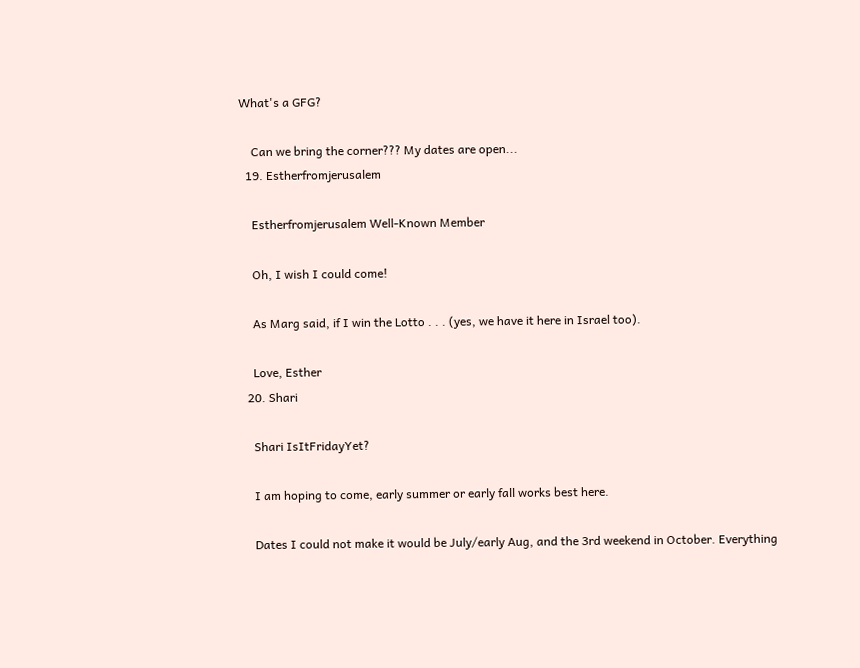What's a GFG?

    Can we bring the corner??? My dates are open...
  19. Estherfromjerusalem

    Estherfromjerusalem Well-Known Member

    Oh, I wish I could come!

    As Marg said, if I win the Lotto . . . (yes, we have it here in Israel too).

    Love, Esther
  20. Shari

    Shari IsItFridayYet?

    I am hoping to come, early summer or early fall works best here.

    Dates I could not make it would be July/early Aug, and the 3rd weekend in October. Everything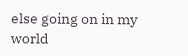else going on in my world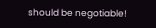should be negotiable!